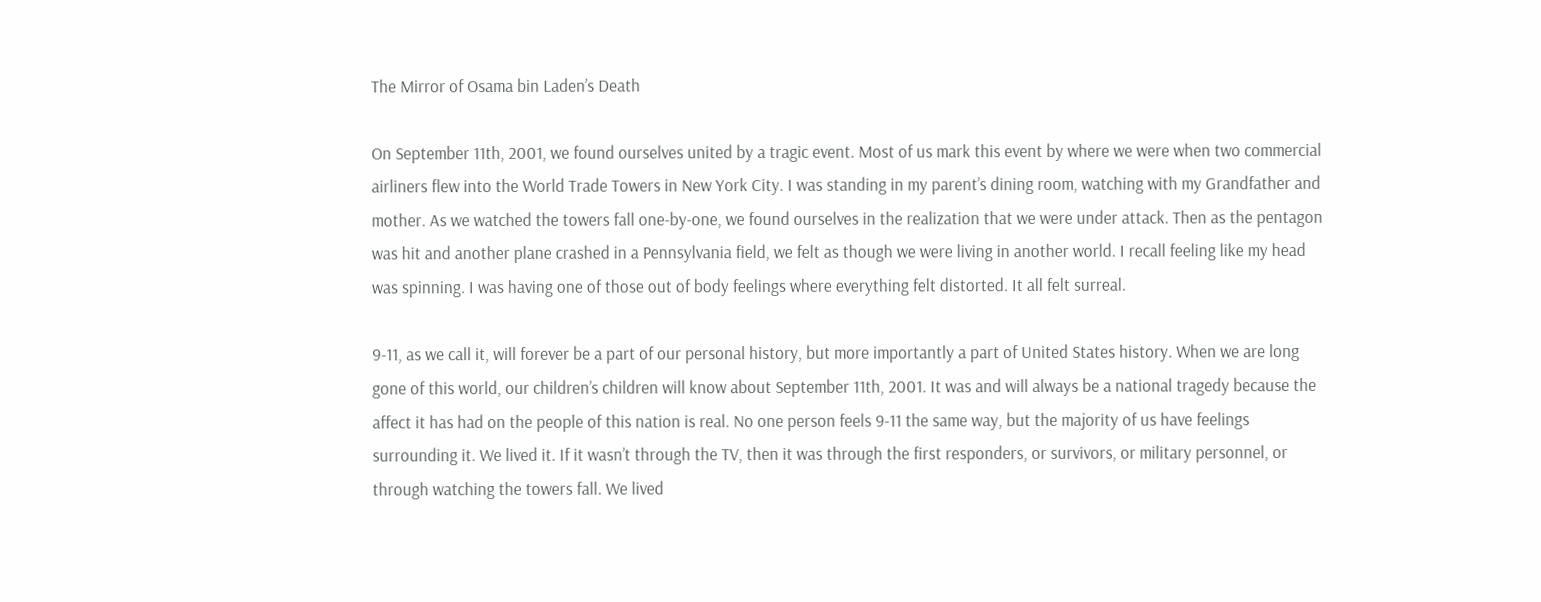The Mirror of Osama bin Laden’s Death

On September 11th, 2001, we found ourselves united by a tragic event. Most of us mark this event by where we were when two commercial airliners flew into the World Trade Towers in New York City. I was standing in my parent’s dining room, watching with my Grandfather and mother. As we watched the towers fall one-by-one, we found ourselves in the realization that we were under attack. Then as the pentagon was hit and another plane crashed in a Pennsylvania field, we felt as though we were living in another world. I recall feeling like my head was spinning. I was having one of those out of body feelings where everything felt distorted. It all felt surreal.

9-11, as we call it, will forever be a part of our personal history, but more importantly a part of United States history. When we are long gone of this world, our children’s children will know about September 11th, 2001. It was and will always be a national tragedy because the affect it has had on the people of this nation is real. No one person feels 9-11 the same way, but the majority of us have feelings surrounding it. We lived it. If it wasn’t through the TV, then it was through the first responders, or survivors, or military personnel, or through watching the towers fall. We lived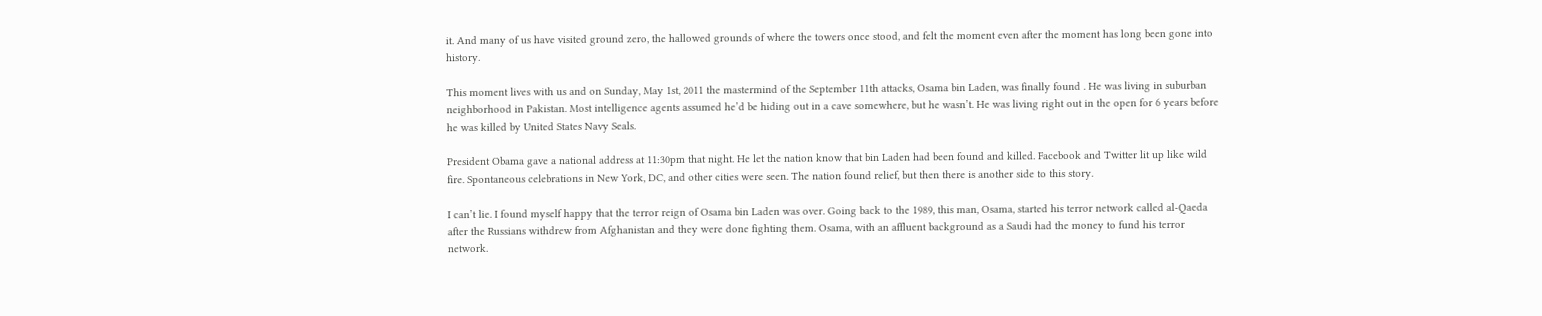it. And many of us have visited ground zero, the hallowed grounds of where the towers once stood, and felt the moment even after the moment has long been gone into history.

This moment lives with us and on Sunday, May 1st, 2011 the mastermind of the September 11th attacks, Osama bin Laden, was finally found . He was living in suburban neighborhood in Pakistan. Most intelligence agents assumed he’d be hiding out in a cave somewhere, but he wasn’t. He was living right out in the open for 6 years before he was killed by United States Navy Seals.

President Obama gave a national address at 11:30pm that night. He let the nation know that bin Laden had been found and killed. Facebook and Twitter lit up like wild fire. Spontaneous celebrations in New York, DC, and other cities were seen. The nation found relief, but then there is another side to this story.

I can’t lie. I found myself happy that the terror reign of Osama bin Laden was over. Going back to the 1989, this man, Osama, started his terror network called al-Qaeda after the Russians withdrew from Afghanistan and they were done fighting them. Osama, with an affluent background as a Saudi had the money to fund his terror network.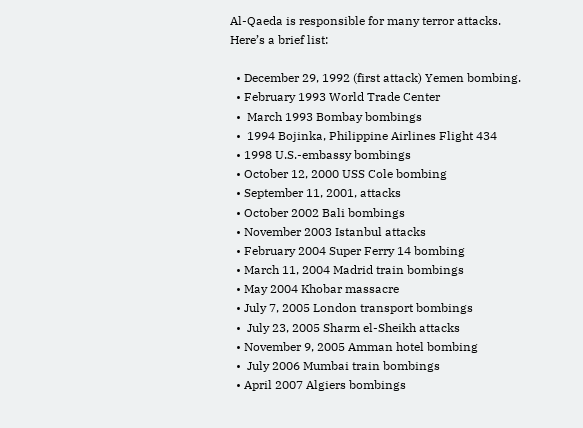Al-Qaeda is responsible for many terror attacks. Here’s a brief list:

  • December 29, 1992 (first attack) Yemen bombing.
  • February 1993 World Trade Center
  •  March 1993 Bombay bombings
  •  1994 Bojinka, Philippine Airlines Flight 434
  • 1998 U.S.-embassy bombings
  • October 12, 2000 USS Cole bombing
  • September 11, 2001, attacks
  • October 2002 Bali bombings
  • November 2003 Istanbul attacks
  • February 2004 Super Ferry 14 bombing
  • March 11, 2004 Madrid train bombings
  • May 2004 Khobar massacre
  • July 7, 2005 London transport bombings
  •  July 23, 2005 Sharm el-Sheikh attacks
  • November 9, 2005 Amman hotel bombing
  •  July 2006 Mumbai train bombings
  • April 2007 Algiers bombings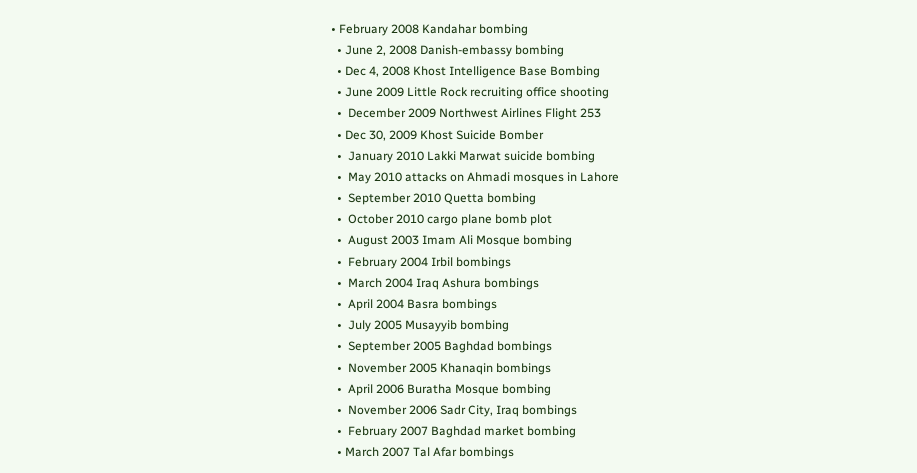• February 2008 Kandahar bombing
  • June 2, 2008 Danish-embassy bombing
  • Dec 4, 2008 Khost Intelligence Base Bombing
  • June 2009 Little Rock recruiting office shooting
  •  December 2009 Northwest Airlines Flight 253
  • Dec 30, 2009 Khost Suicide Bomber
  •  January 2010 Lakki Marwat suicide bombing
  •  May 2010 attacks on Ahmadi mosques in Lahore
  •  September 2010 Quetta bombing
  •  October 2010 cargo plane bomb plot
  •  August 2003 Imam Ali Mosque bombing
  •  February 2004 Irbil bombings
  •  March 2004 Iraq Ashura bombings
  •  April 2004 Basra bombings
  •  July 2005 Musayyib bombing
  •  September 2005 Baghdad bombings
  •  November 2005 Khanaqin bombings
  •  April 2006 Buratha Mosque bombing
  •  November 2006 Sadr City, Iraq bombings
  •  February 2007 Baghdad market bombing
  • March 2007 Tal Afar bombings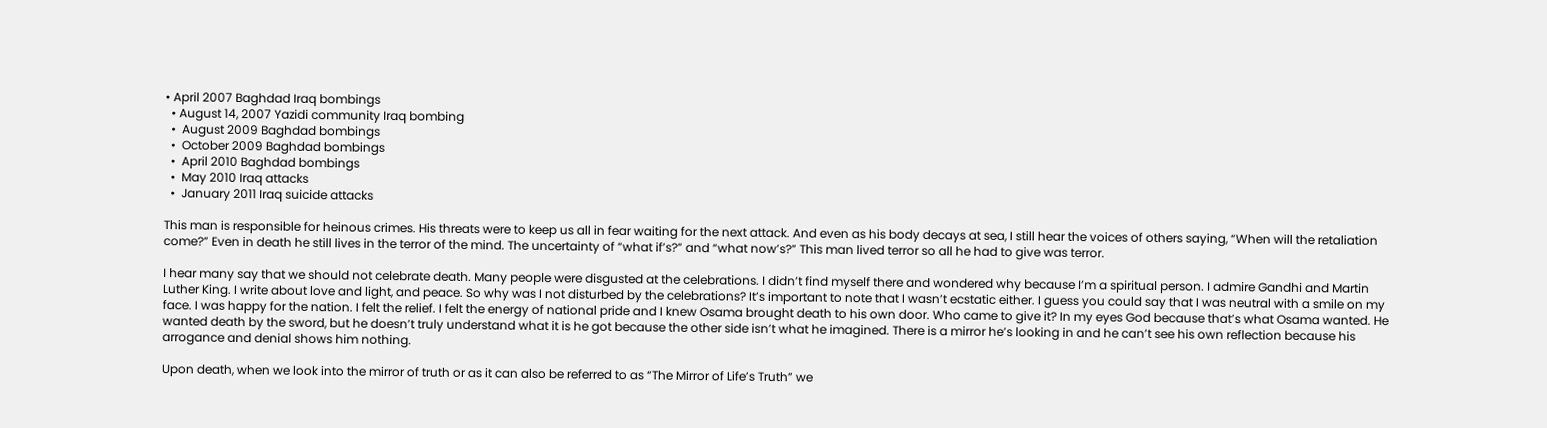• April 2007 Baghdad Iraq bombings
  • August 14, 2007 Yazidi community Iraq bombing
  •  August 2009 Baghdad bombings
  •  October 2009 Baghdad bombings
  •  April 2010 Baghdad bombings
  •  May 2010 Iraq attacks
  •  January 2011 Iraq suicide attacks

This man is responsible for heinous crimes. His threats were to keep us all in fear waiting for the next attack. And even as his body decays at sea, I still hear the voices of others saying, “When will the retaliation come?” Even in death he still lives in the terror of the mind. The uncertainty of “what if’s?” and “what now’s?” This man lived terror so all he had to give was terror.

I hear many say that we should not celebrate death. Many people were disgusted at the celebrations. I didn’t find myself there and wondered why because I’m a spiritual person. I admire Gandhi and Martin Luther King. I write about love and light, and peace. So why was I not disturbed by the celebrations? It’s important to note that I wasn’t ecstatic either. I guess you could say that I was neutral with a smile on my face. I was happy for the nation. I felt the relief. I felt the energy of national pride and I knew Osama brought death to his own door. Who came to give it? In my eyes God because that’s what Osama wanted. He wanted death by the sword, but he doesn’t truly understand what it is he got because the other side isn’t what he imagined. There is a mirror he’s looking in and he can’t see his own reflection because his arrogance and denial shows him nothing.

Upon death, when we look into the mirror of truth or as it can also be referred to as “The Mirror of Life’s Truth” we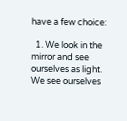have a few choice:

  1. We look in the mirror and see ourselves as light. We see ourselves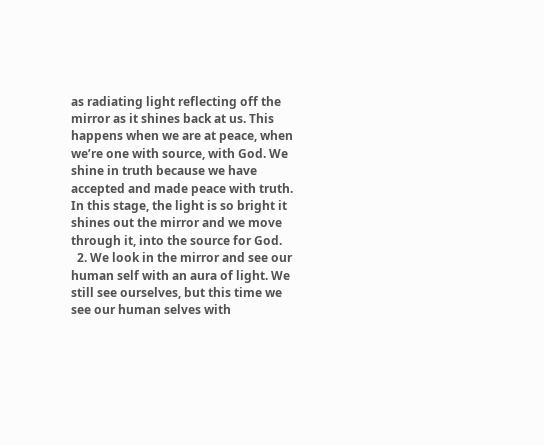as radiating light reflecting off the mirror as it shines back at us. This happens when we are at peace, when we’re one with source, with God. We shine in truth because we have accepted and made peace with truth. In this stage, the light is so bright it shines out the mirror and we move through it, into the source for God.
  2. We look in the mirror and see our human self with an aura of light. We still see ourselves, but this time we see our human selves with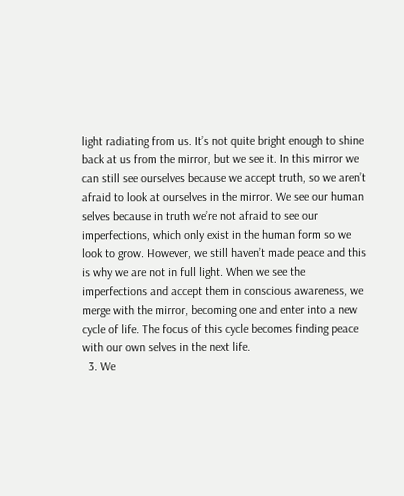light radiating from us. It’s not quite bright enough to shine back at us from the mirror, but we see it. In this mirror we can still see ourselves because we accept truth, so we aren’t afraid to look at ourselves in the mirror. We see our human selves because in truth we’re not afraid to see our imperfections, which only exist in the human form so we look to grow. However, we still haven’t made peace and this is why we are not in full light. When we see the imperfections and accept them in conscious awareness, we merge with the mirror, becoming one and enter into a new cycle of life. The focus of this cycle becomes finding peace with our own selves in the next life.
  3. We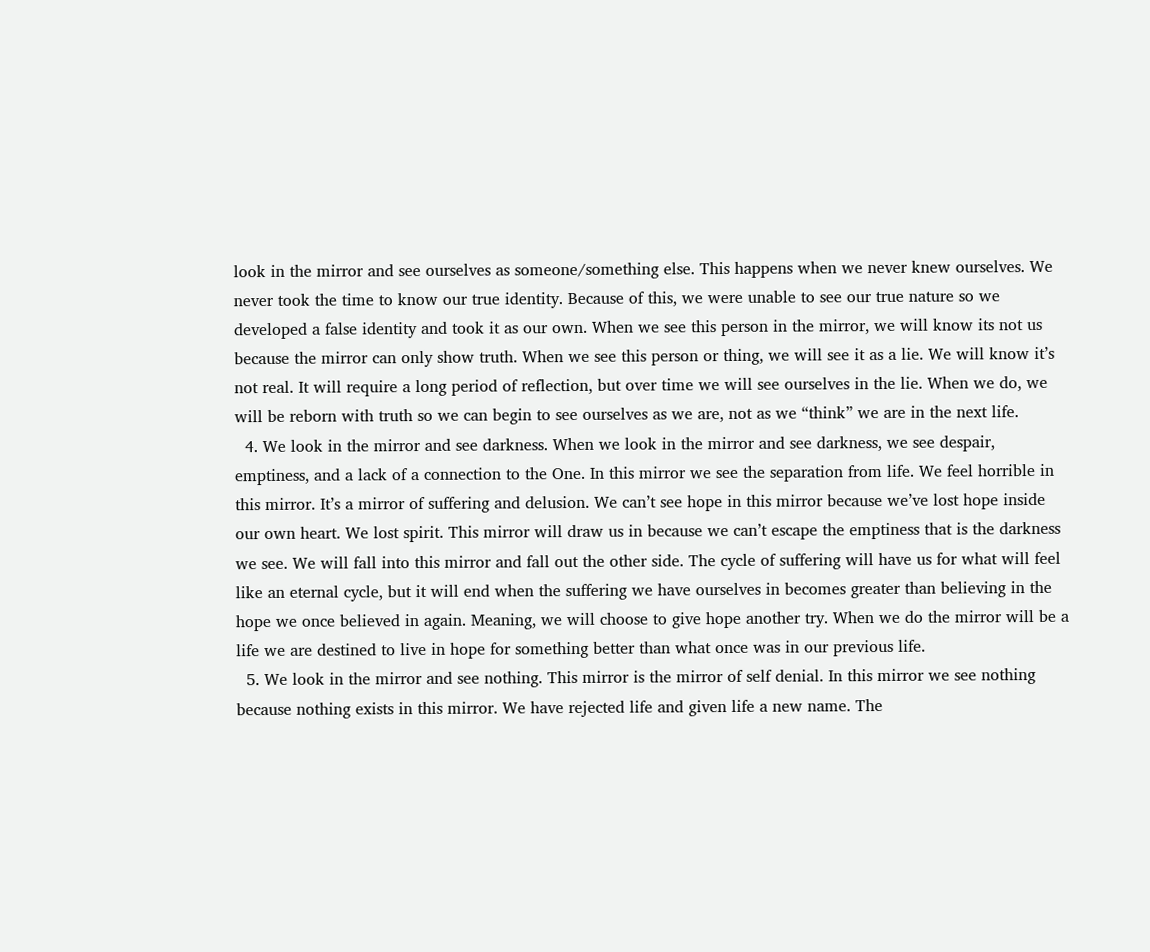look in the mirror and see ourselves as someone/something else. This happens when we never knew ourselves. We never took the time to know our true identity. Because of this, we were unable to see our true nature so we developed a false identity and took it as our own. When we see this person in the mirror, we will know its not us because the mirror can only show truth. When we see this person or thing, we will see it as a lie. We will know it’s not real. It will require a long period of reflection, but over time we will see ourselves in the lie. When we do, we will be reborn with truth so we can begin to see ourselves as we are, not as we “think” we are in the next life.
  4. We look in the mirror and see darkness. When we look in the mirror and see darkness, we see despair, emptiness, and a lack of a connection to the One. In this mirror we see the separation from life. We feel horrible in this mirror. It’s a mirror of suffering and delusion. We can’t see hope in this mirror because we’ve lost hope inside our own heart. We lost spirit. This mirror will draw us in because we can’t escape the emptiness that is the darkness we see. We will fall into this mirror and fall out the other side. The cycle of suffering will have us for what will feel like an eternal cycle, but it will end when the suffering we have ourselves in becomes greater than believing in the hope we once believed in again. Meaning, we will choose to give hope another try. When we do the mirror will be a life we are destined to live in hope for something better than what once was in our previous life.
  5. We look in the mirror and see nothing. This mirror is the mirror of self denial. In this mirror we see nothing because nothing exists in this mirror. We have rejected life and given life a new name. The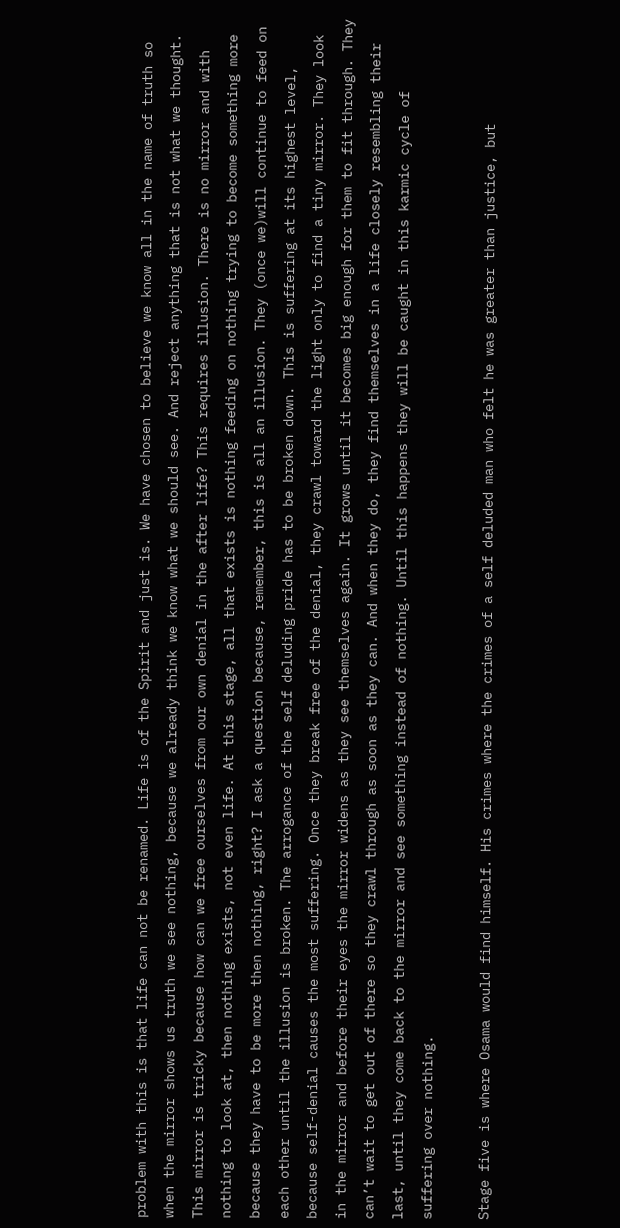problem with this is that life can not be renamed. Life is of the Spirit and just is. We have chosen to believe we know all in the name of truth so when the mirror shows us truth we see nothing, because we already think we know what we should see. And reject anything that is not what we thought. This mirror is tricky because how can we free ourselves from our own denial in the after life? This requires illusion. There is no mirror and with nothing to look at, then nothing exists, not even life. At this stage, all that exists is nothing feeding on nothing trying to become something more because they have to be more then nothing, right? I ask a question because, remember, this is all an illusion. They (once we)will continue to feed on each other until the illusion is broken. The arrogance of the self deluding pride has to be broken down. This is suffering at its highest level, because self-denial causes the most suffering. Once they break free of the denial, they crawl toward the light only to find a tiny mirror. They look in the mirror and before their eyes the mirror widens as they see themselves again. It grows until it becomes big enough for them to fit through. They can’t wait to get out of there so they crawl through as soon as they can. And when they do, they find themselves in a life closely resembling their last, until they come back to the mirror and see something instead of nothing. Until this happens they will be caught in this karmic cycle of suffering over nothing.

Stage five is where Osama would find himself. His crimes where the crimes of a self deluded man who felt he was greater than justice, but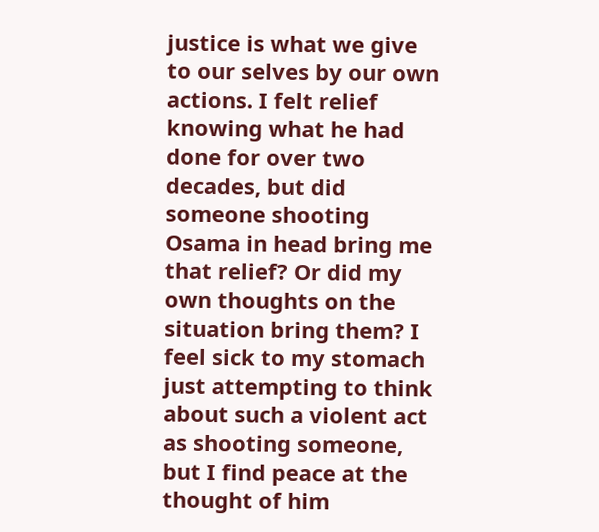justice is what we give to our selves by our own actions. I felt relief knowing what he had done for over two decades, but did someone shooting Osama in head bring me that relief? Or did my own thoughts on the situation bring them? I feel sick to my stomach just attempting to think about such a violent act as shooting someone, but I find peace at the thought of him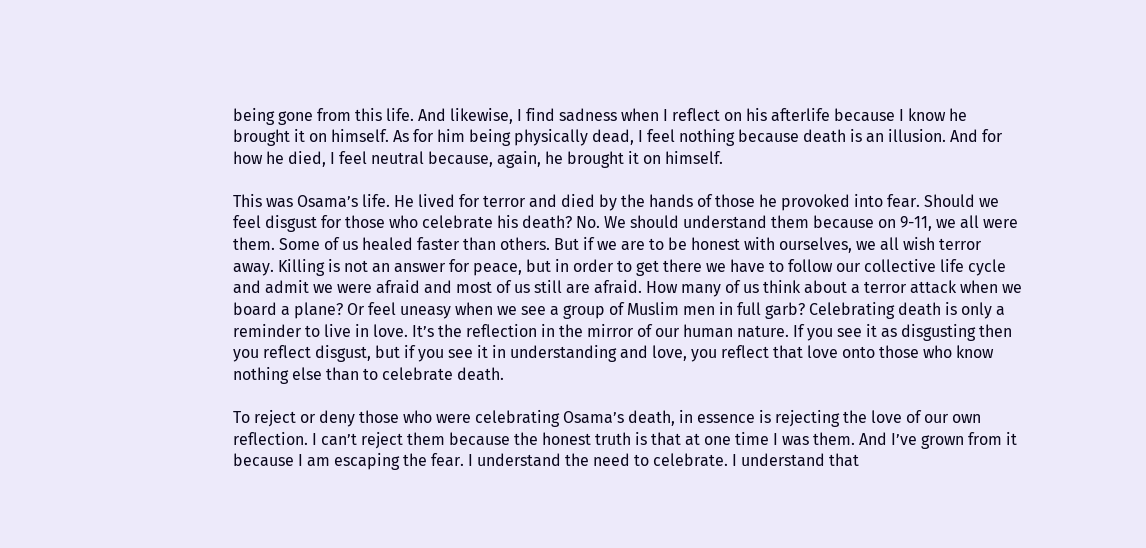being gone from this life. And likewise, I find sadness when I reflect on his afterlife because I know he brought it on himself. As for him being physically dead, I feel nothing because death is an illusion. And for how he died, I feel neutral because, again, he brought it on himself.

This was Osama’s life. He lived for terror and died by the hands of those he provoked into fear. Should we feel disgust for those who celebrate his death? No. We should understand them because on 9-11, we all were them. Some of us healed faster than others. But if we are to be honest with ourselves, we all wish terror away. Killing is not an answer for peace, but in order to get there we have to follow our collective life cycle and admit we were afraid and most of us still are afraid. How many of us think about a terror attack when we board a plane? Or feel uneasy when we see a group of Muslim men in full garb? Celebrating death is only a reminder to live in love. It’s the reflection in the mirror of our human nature. If you see it as disgusting then you reflect disgust, but if you see it in understanding and love, you reflect that love onto those who know nothing else than to celebrate death.

To reject or deny those who were celebrating Osama’s death, in essence is rejecting the love of our own reflection. I can’t reject them because the honest truth is that at one time I was them. And I’ve grown from it because I am escaping the fear. I understand the need to celebrate. I understand that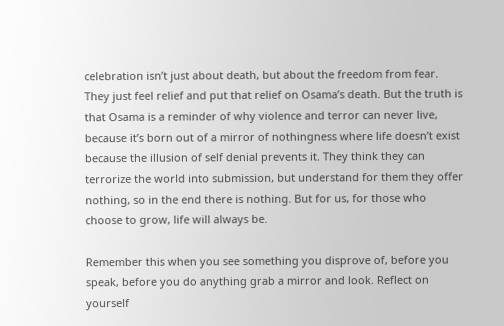celebration isn’t just about death, but about the freedom from fear. They just feel relief and put that relief on Osama’s death. But the truth is that Osama is a reminder of why violence and terror can never live, because it’s born out of a mirror of nothingness where life doesn’t exist because the illusion of self denial prevents it. They think they can terrorize the world into submission, but understand for them they offer nothing, so in the end there is nothing. But for us, for those who choose to grow, life will always be.

Remember this when you see something you disprove of, before you speak, before you do anything grab a mirror and look. Reflect on yourself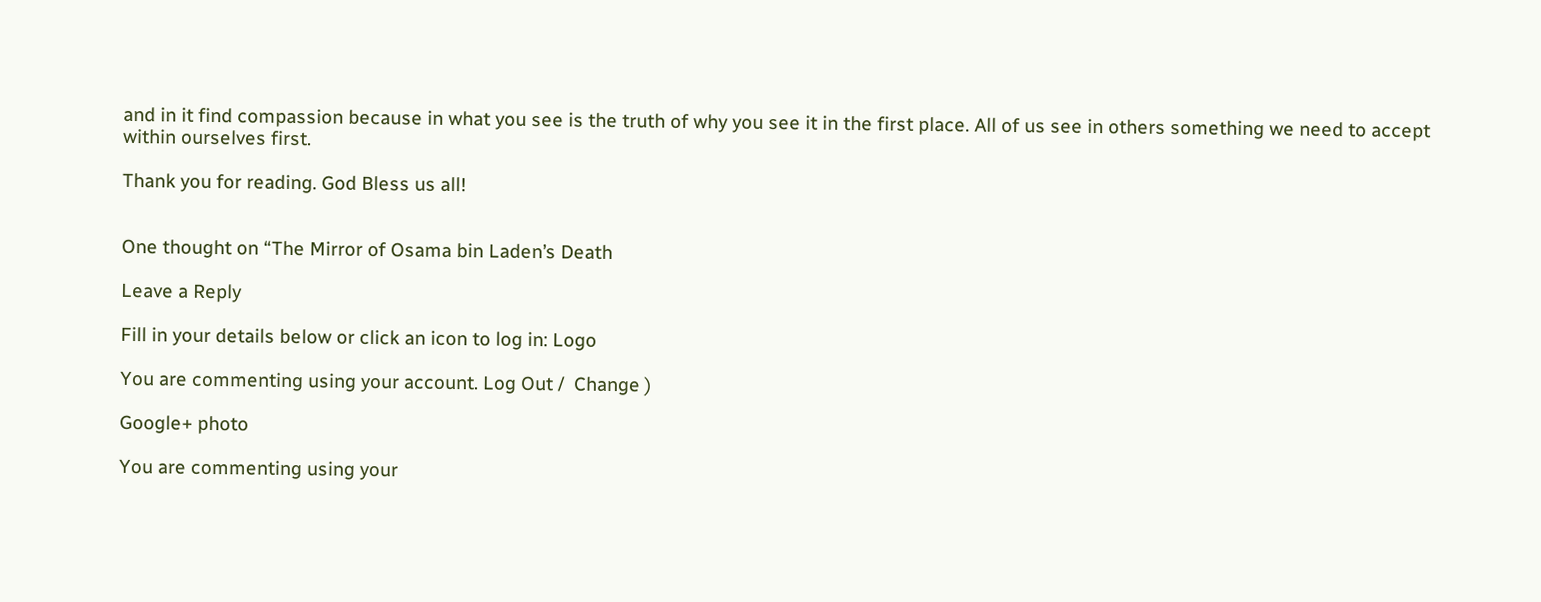and in it find compassion because in what you see is the truth of why you see it in the first place. All of us see in others something we need to accept within ourselves first.

Thank you for reading. God Bless us all!


One thought on “The Mirror of Osama bin Laden’s Death

Leave a Reply

Fill in your details below or click an icon to log in: Logo

You are commenting using your account. Log Out /  Change )

Google+ photo

You are commenting using your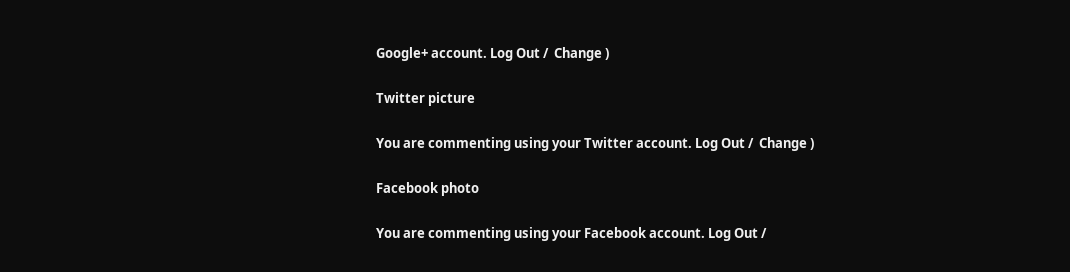Google+ account. Log Out /  Change )

Twitter picture

You are commenting using your Twitter account. Log Out /  Change )

Facebook photo

You are commenting using your Facebook account. Log Out /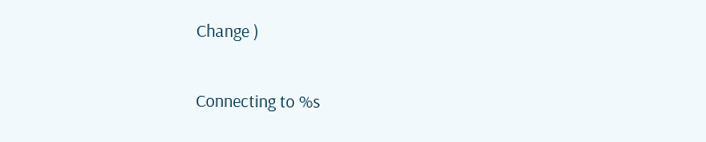Change )


Connecting to %s